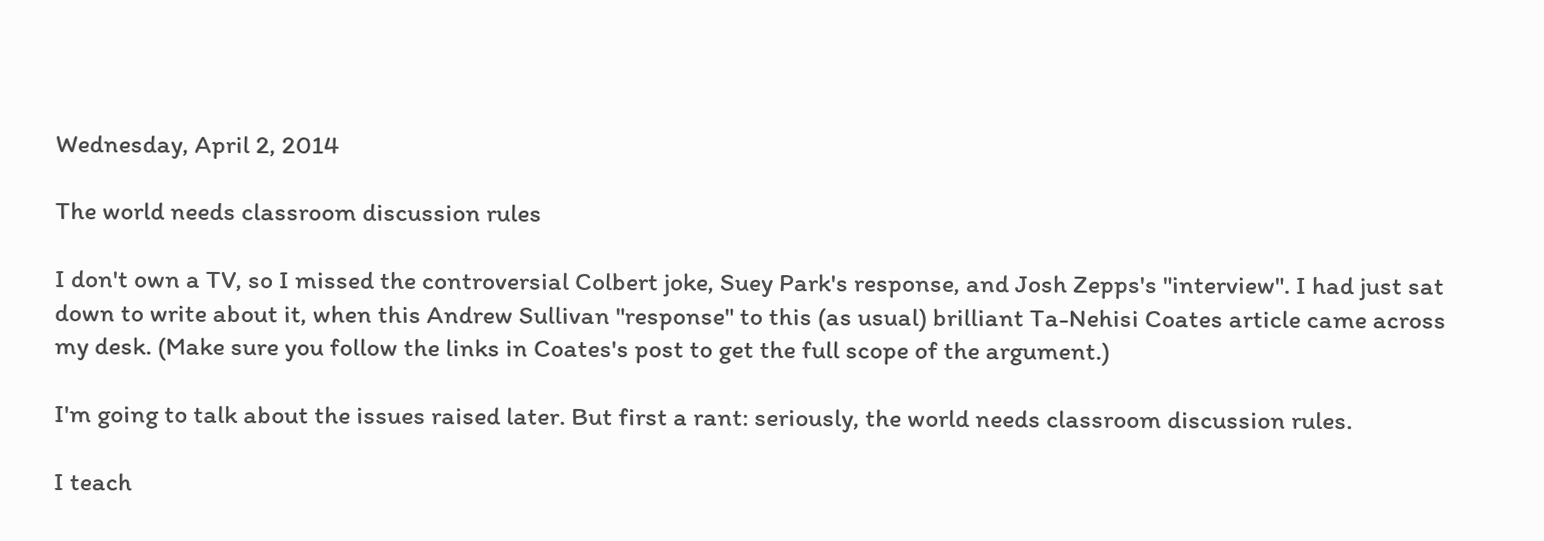Wednesday, April 2, 2014

The world needs classroom discussion rules

I don't own a TV, so I missed the controversial Colbert joke, Suey Park's response, and Josh Zepps's "interview". I had just sat down to write about it, when this Andrew Sullivan "response" to this (as usual) brilliant Ta-Nehisi Coates article came across my desk. (Make sure you follow the links in Coates's post to get the full scope of the argument.)

I'm going to talk about the issues raised later. But first a rant: seriously, the world needs classroom discussion rules.

I teach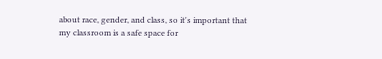about race, gender, and class, so it's important that my classroom is a safe space for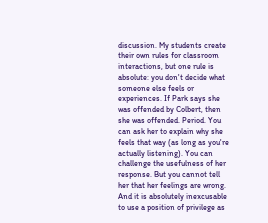discussion. My students create their own rules for classroom interactions, but one rule is absolute: you don't decide what someone else feels or experiences. If Park says she was offended by Colbert, then she was offended. Period. You can ask her to explain why she feels that way (as long as you're actually listening). You can challenge the usefulness of her response. But you cannot tell her that her feelings are wrong. And it is absolutely inexcusable to use a position of privilege as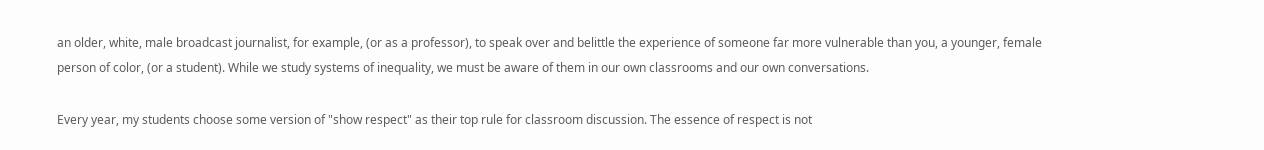an older, white, male broadcast journalist, for example, (or as a professor), to speak over and belittle the experience of someone far more vulnerable than you, a younger, female person of color, (or a student). While we study systems of inequality, we must be aware of them in our own classrooms and our own conversations.

Every year, my students choose some version of "show respect" as their top rule for classroom discussion. The essence of respect is not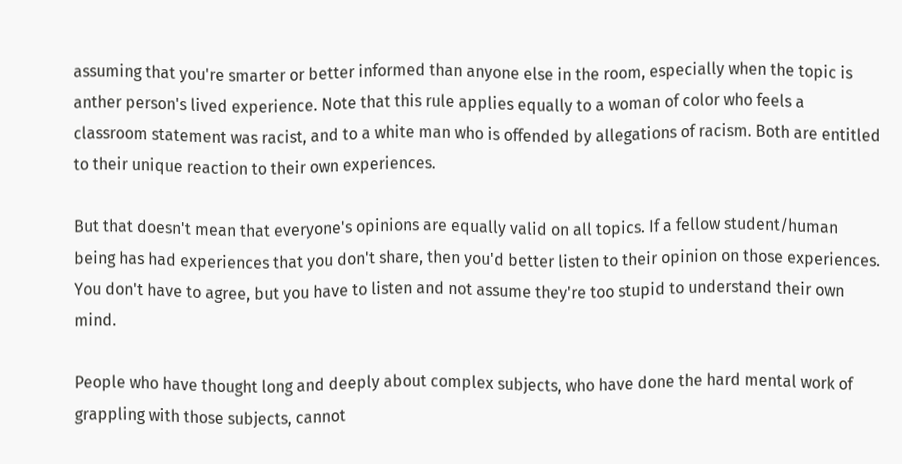assuming that you're smarter or better informed than anyone else in the room, especially when the topic is anther person's lived experience. Note that this rule applies equally to a woman of color who feels a classroom statement was racist, and to a white man who is offended by allegations of racism. Both are entitled to their unique reaction to their own experiences.

But that doesn't mean that everyone's opinions are equally valid on all topics. If a fellow student/human being has had experiences that you don't share, then you'd better listen to their opinion on those experiences. You don't have to agree, but you have to listen and not assume they're too stupid to understand their own mind.

People who have thought long and deeply about complex subjects, who have done the hard mental work of grappling with those subjects, cannot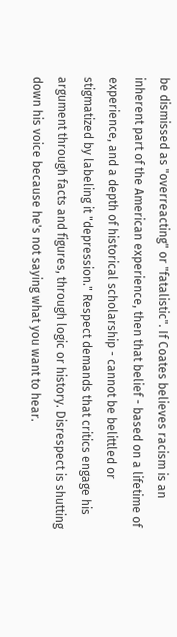be dismissed as "overreacting" or "fatalistic". If Coates believes racism is an inherent part of the American experience, then that belief - based on a lifetime of experience, and a depth of historical scholarship - cannot be belittled or stigmatized by labeling it "depression." Respect demands that critics engage his argument through facts and figures, through logic or history. Disrespect is shutting down his voice because he's not saying what you want to hear.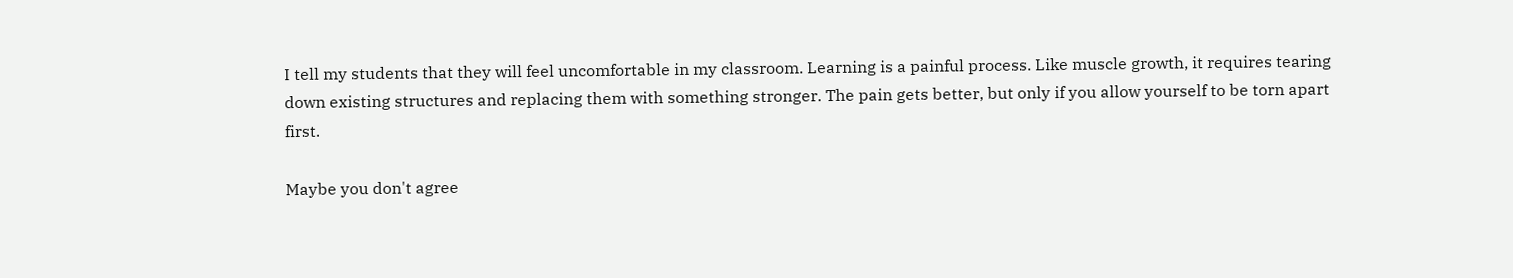I tell my students that they will feel uncomfortable in my classroom. Learning is a painful process. Like muscle growth, it requires tearing down existing structures and replacing them with something stronger. The pain gets better, but only if you allow yourself to be torn apart first.

Maybe you don't agree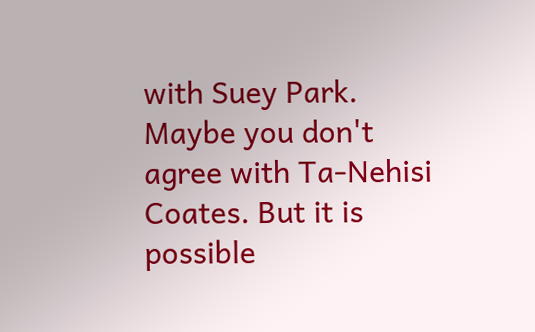with Suey Park. Maybe you don't agree with Ta-Nehisi Coates. But it is possible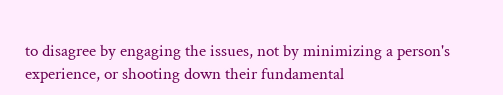to disagree by engaging the issues, not by minimizing a person's experience, or shooting down their fundamental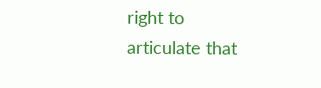right to articulate that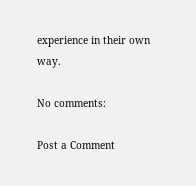experience in their own way.

No comments:

Post a Comment